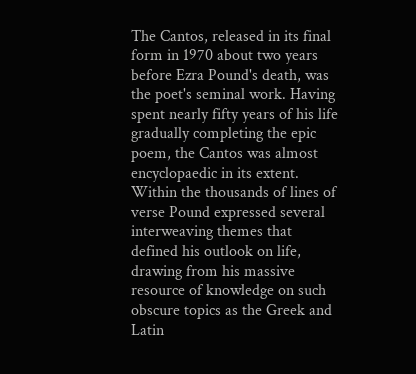The Cantos, released in its final form in 1970 about two years before Ezra Pound's death, was the poet's seminal work. Having spent nearly fifty years of his life gradually completing the epic poem, the Cantos was almost encyclopaedic in its extent. Within the thousands of lines of verse Pound expressed several interweaving themes that defined his outlook on life, drawing from his massive resource of knowledge on such obscure topics as the Greek and Latin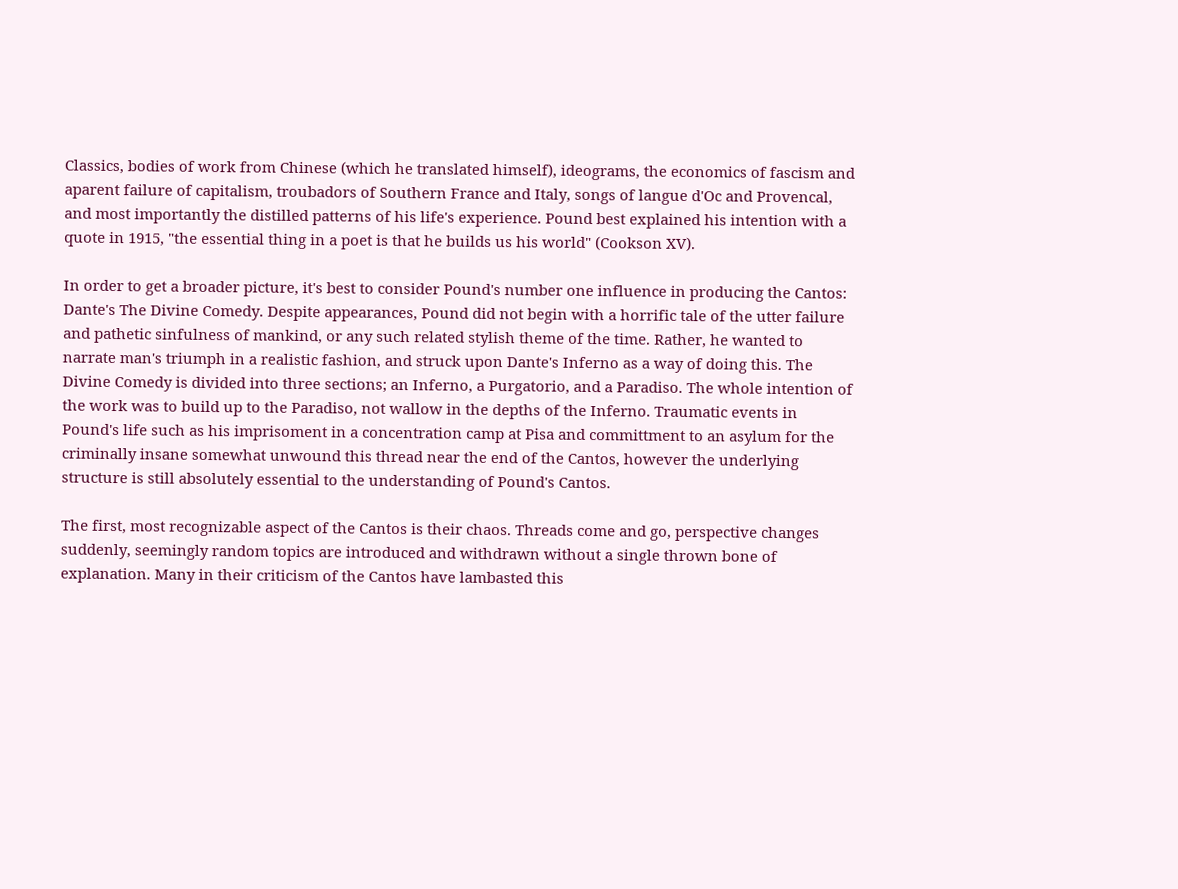Classics, bodies of work from Chinese (which he translated himself), ideograms, the economics of fascism and aparent failure of capitalism, troubadors of Southern France and Italy, songs of langue d'Oc and Provencal, and most importantly the distilled patterns of his life's experience. Pound best explained his intention with a quote in 1915, "the essential thing in a poet is that he builds us his world" (Cookson XV).

In order to get a broader picture, it's best to consider Pound's number one influence in producing the Cantos: Dante's The Divine Comedy. Despite appearances, Pound did not begin with a horrific tale of the utter failure and pathetic sinfulness of mankind, or any such related stylish theme of the time. Rather, he wanted to narrate man's triumph in a realistic fashion, and struck upon Dante's Inferno as a way of doing this. The Divine Comedy is divided into three sections; an Inferno, a Purgatorio, and a Paradiso. The whole intention of the work was to build up to the Paradiso, not wallow in the depths of the Inferno. Traumatic events in Pound's life such as his imprisoment in a concentration camp at Pisa and committment to an asylum for the criminally insane somewhat unwound this thread near the end of the Cantos, however the underlying structure is still absolutely essential to the understanding of Pound's Cantos.

The first, most recognizable aspect of the Cantos is their chaos. Threads come and go, perspective changes suddenly, seemingly random topics are introduced and withdrawn without a single thrown bone of explanation. Many in their criticism of the Cantos have lambasted this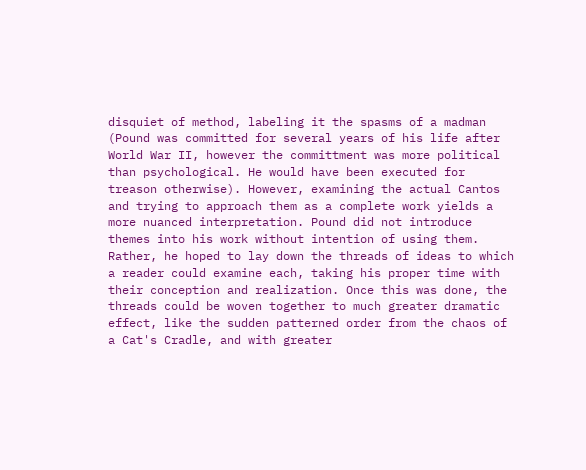disquiet of method, labeling it the spasms of a madman (Pound was committed for several years of his life after World War II, however the committment was more political than psychological. He would have been executed for treason otherwise). However, examining the actual Cantos and trying to approach them as a complete work yields a more nuanced interpretation. Pound did not introduce themes into his work without intention of using them. Rather, he hoped to lay down the threads of ideas to which a reader could examine each, taking his proper time with their conception and realization. Once this was done, the threads could be woven together to much greater dramatic effect, like the sudden patterned order from the chaos of a Cat's Cradle, and with greater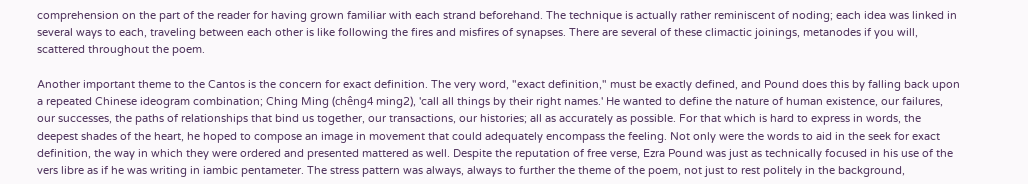comprehension on the part of the reader for having grown familiar with each strand beforehand. The technique is actually rather reminiscent of noding; each idea was linked in several ways to each, traveling between each other is like following the fires and misfires of synapses. There are several of these climactic joinings, metanodes if you will, scattered throughout the poem.

Another important theme to the Cantos is the concern for exact definition. The very word, "exact definition," must be exactly defined, and Pound does this by falling back upon a repeated Chinese ideogram combination; Ching Ming (chêng4 ming2), 'call all things by their right names.' He wanted to define the nature of human existence, our failures, our successes, the paths of relationships that bind us together, our transactions, our histories; all as accurately as possible. For that which is hard to express in words, the deepest shades of the heart, he hoped to compose an image in movement that could adequately encompass the feeling. Not only were the words to aid in the seek for exact definition, the way in which they were ordered and presented mattered as well. Despite the reputation of free verse, Ezra Pound was just as technically focused in his use of the vers libre as if he was writing in iambic pentameter. The stress pattern was always, always to further the theme of the poem, not just to rest politely in the background,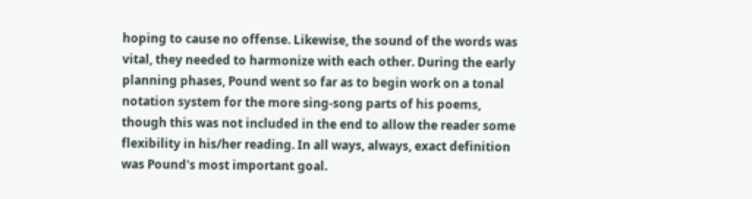hoping to cause no offense. Likewise, the sound of the words was vital, they needed to harmonize with each other. During the early planning phases, Pound went so far as to begin work on a tonal notation system for the more sing-song parts of his poems, though this was not included in the end to allow the reader some flexibility in his/her reading. In all ways, always, exact definition was Pound's most important goal.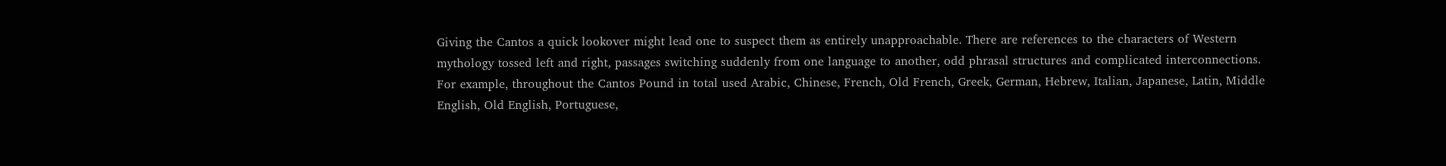Giving the Cantos a quick lookover might lead one to suspect them as entirely unapproachable. There are references to the characters of Western mythology tossed left and right, passages switching suddenly from one language to another, odd phrasal structures and complicated interconnections. For example, throughout the Cantos Pound in total used Arabic, Chinese, French, Old French, Greek, German, Hebrew, Italian, Japanese, Latin, Middle English, Old English, Portuguese,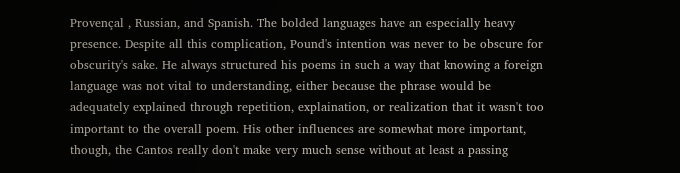Provençal , Russian, and Spanish. The bolded languages have an especially heavy presence. Despite all this complication, Pound's intention was never to be obscure for obscurity's sake. He always structured his poems in such a way that knowing a foreign language was not vital to understanding, either because the phrase would be adequately explained through repetition, explaination, or realization that it wasn't too important to the overall poem. His other influences are somewhat more important, though, the Cantos really don't make very much sense without at least a passing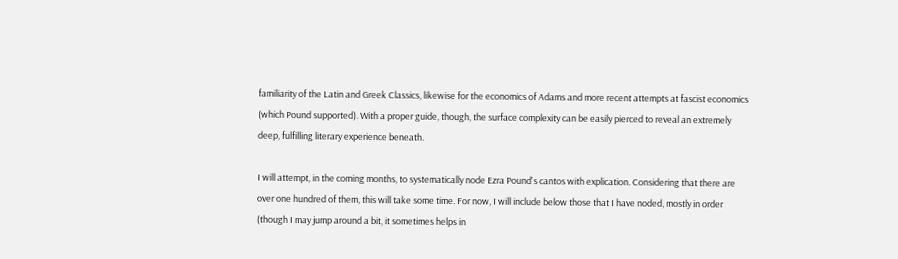familiarity of the Latin and Greek Classics, likewise for the economics of Adams and more recent attempts at fascist economics (which Pound supported). With a proper guide, though, the surface complexity can be easily pierced to reveal an extremely deep, fulfilling literary experience beneath.

I will attempt, in the coming months, to systematically node Ezra Pound's cantos with explication. Considering that there are over one hundred of them, this will take some time. For now, I will include below those that I have noded, mostly in order (though I may jump around a bit, it sometimes helps in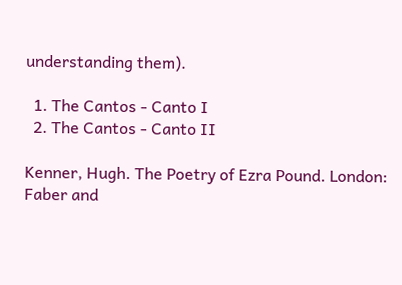understanding them).

  1. The Cantos - Canto I
  2. The Cantos - Canto II

Kenner, Hugh. The Poetry of Ezra Pound. London: Faber and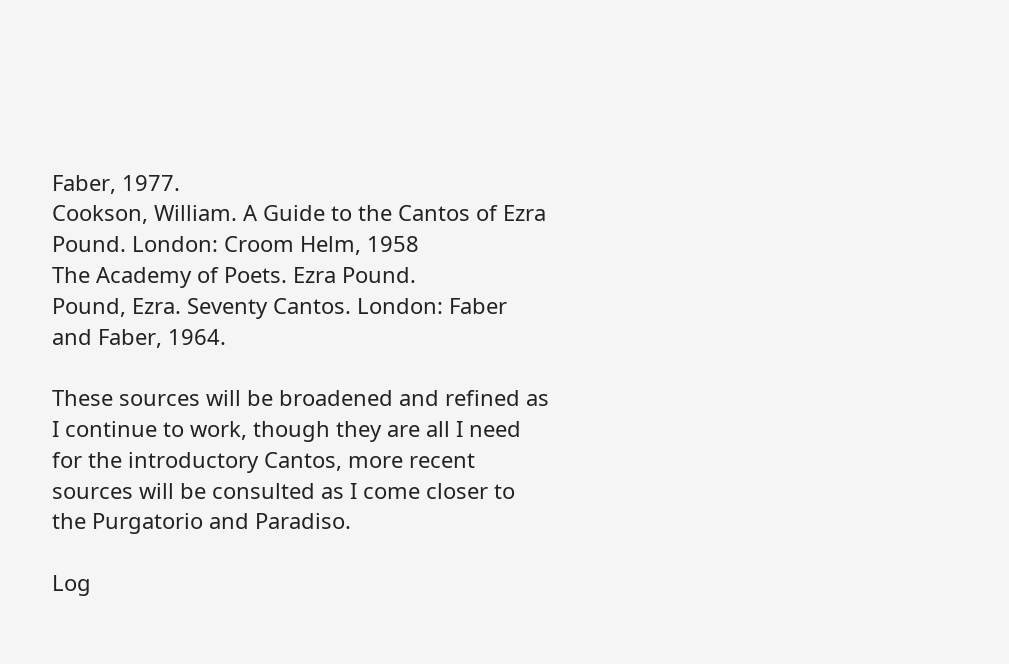Faber, 1977.
Cookson, William. A Guide to the Cantos of Ezra Pound. London: Croom Helm, 1958
The Academy of Poets. Ezra Pound.
Pound, Ezra. Seventy Cantos. London: Faber and Faber, 1964.

These sources will be broadened and refined as I continue to work, though they are all I need for the introductory Cantos, more recent sources will be consulted as I come closer to the Purgatorio and Paradiso.

Log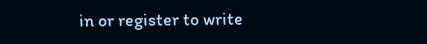in or register to write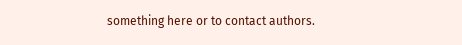something here or to contact authors.